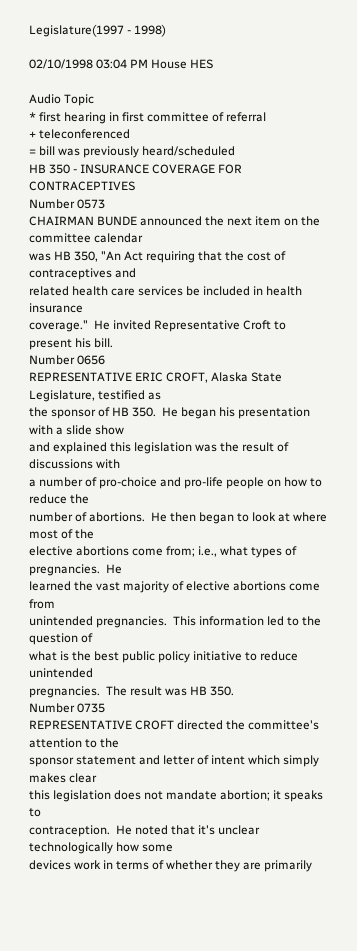Legislature(1997 - 1998)

02/10/1998 03:04 PM House HES

Audio Topic
* first hearing in first committee of referral
+ teleconferenced
= bill was previously heard/scheduled
HB 350 - INSURANCE COVERAGE FOR CONTRACEPTIVES
Number 0573
CHAIRMAN BUNDE announced the next item on the committee calendar
was HB 350, "An Act requiring that the cost of contraceptives and
related health care services be included in health insurance
coverage."  He invited Representative Croft to present his bill.
Number 0656
REPRESENTATIVE ERIC CROFT, Alaska State Legislature, testified as
the sponsor of HB 350.  He began his presentation with a slide show
and explained this legislation was the result of discussions with
a number of pro-choice and pro-life people on how to reduce the
number of abortions.  He then began to look at where most of the
elective abortions come from; i.e., what types of pregnancies.  He
learned the vast majority of elective abortions come from
unintended pregnancies.  This information led to the question of
what is the best public policy initiative to reduce unintended
pregnancies.  The result was HB 350.
Number 0735
REPRESENTATIVE CROFT directed the committee's attention to the
sponsor statement and letter of intent which simply makes clear
this legislation does not mandate abortion; it speaks to
contraception.  He noted that it's unclear technologically how some
devices work in terms of whether they are primarily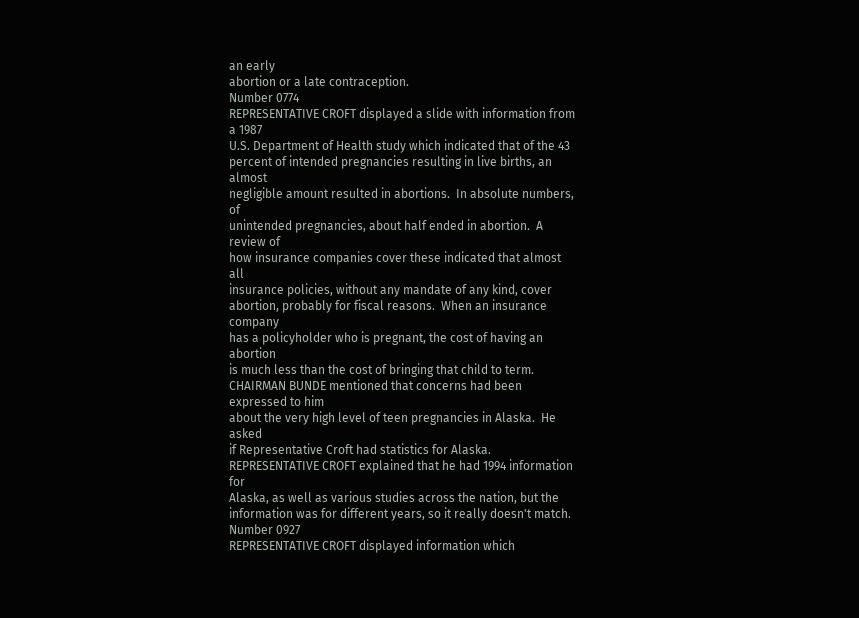an early
abortion or a late contraception.
Number 0774
REPRESENTATIVE CROFT displayed a slide with information from a 1987
U.S. Department of Health study which indicated that of the 43
percent of intended pregnancies resulting in live births, an almost
negligible amount resulted in abortions.  In absolute numbers, of
unintended pregnancies, about half ended in abortion.  A review of
how insurance companies cover these indicated that almost all
insurance policies, without any mandate of any kind, cover
abortion, probably for fiscal reasons.  When an insurance company
has a policyholder who is pregnant, the cost of having an abortion
is much less than the cost of bringing that child to term.
CHAIRMAN BUNDE mentioned that concerns had been expressed to him
about the very high level of teen pregnancies in Alaska.  He asked
if Representative Croft had statistics for Alaska.
REPRESENTATIVE CROFT explained that he had 1994 information for
Alaska, as well as various studies across the nation, but the
information was for different years, so it really doesn't match.
Number 0927
REPRESENTATIVE CROFT displayed information which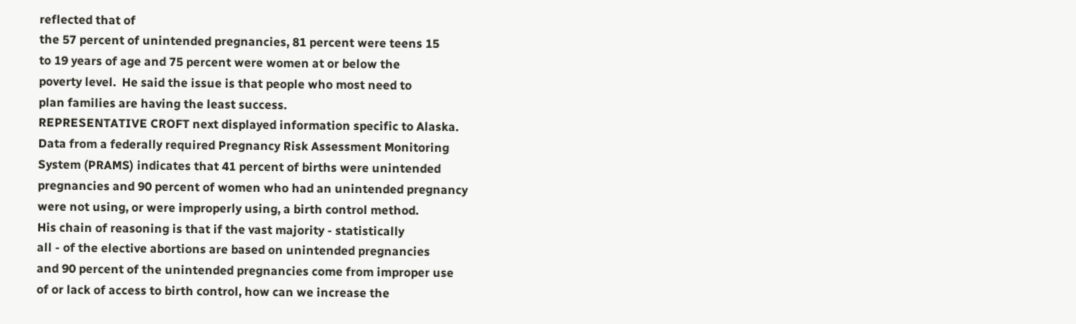reflected that of
the 57 percent of unintended pregnancies, 81 percent were teens 15
to 19 years of age and 75 percent were women at or below the
poverty level.  He said the issue is that people who most need to
plan families are having the least success.
REPRESENTATIVE CROFT next displayed information specific to Alaska.
Data from a federally required Pregnancy Risk Assessment Monitoring
System (PRAMS) indicates that 41 percent of births were unintended
pregnancies and 90 percent of women who had an unintended pregnancy
were not using, or were improperly using, a birth control method.
His chain of reasoning is that if the vast majority - statistically
all - of the elective abortions are based on unintended pregnancies
and 90 percent of the unintended pregnancies come from improper use
of or lack of access to birth control, how can we increase the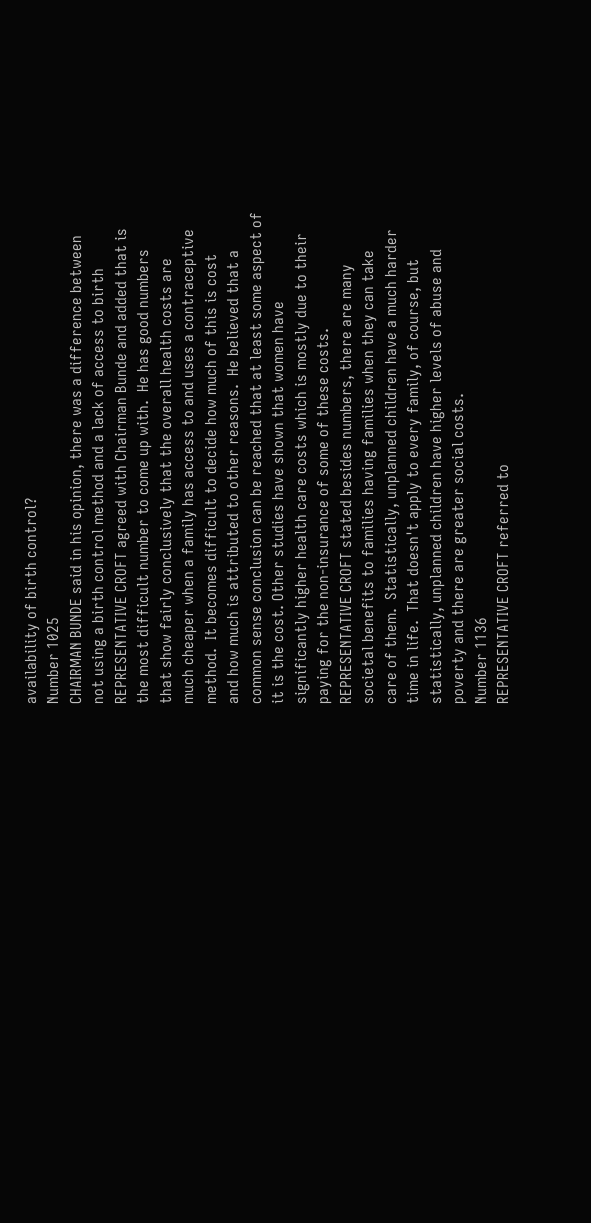availability of birth control?
Number 1025
CHAIRMAN BUNDE said in his opinion, there was a difference between
not using a birth control method and a lack of access to birth
REPRESENTATIVE CROFT agreed with Chairman Bunde and added that is
the most difficult number to come up with.  He has good numbers
that show fairly conclusively that the overall health costs are
much cheaper when a family has access to and uses a contraceptive
method.  It becomes difficult to decide how much of this is cost
and how much is attributed to other reasons.  He believed that a
common sense conclusion can be reached that at least some aspect of
it is the cost. Other studies have shown that women have
significantly higher health care costs which is mostly due to their
paying for the non-insurance of some of these costs.
REPRESENTATIVE CROFT stated besides numbers, there are many
societal benefits to families having families when they can take
care of them.  Statistically, unplanned children have a much harder
time in life.  That doesn't apply to every family, of course, but
statistically, unplanned children have higher levels of abuse and
poverty and there are greater social costs.
Number 1136
REPRESENTATIVE CROFT referred to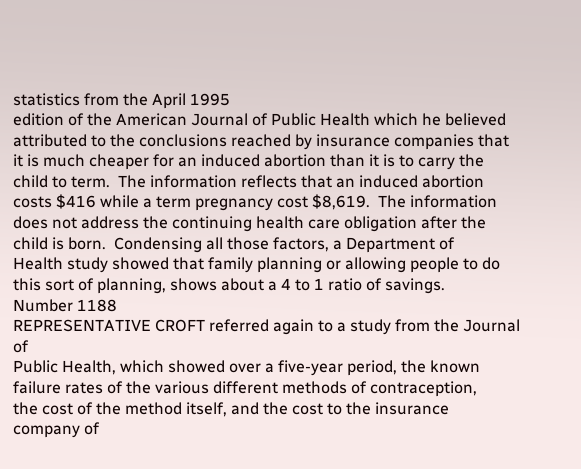statistics from the April 1995
edition of the American Journal of Public Health which he believed
attributed to the conclusions reached by insurance companies that
it is much cheaper for an induced abortion than it is to carry the
child to term.  The information reflects that an induced abortion
costs $416 while a term pregnancy cost $8,619.  The information
does not address the continuing health care obligation after the
child is born.  Condensing all those factors, a Department of
Health study showed that family planning or allowing people to do
this sort of planning, shows about a 4 to 1 ratio of savings.
Number 1188
REPRESENTATIVE CROFT referred again to a study from the Journal of
Public Health, which showed over a five-year period, the known
failure rates of the various different methods of contraception,
the cost of the method itself, and the cost to the insurance
company of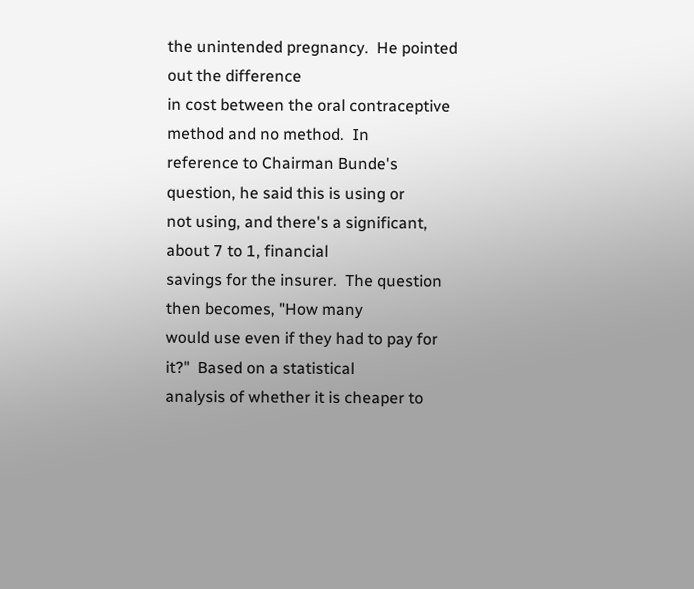the unintended pregnancy.  He pointed out the difference
in cost between the oral contraceptive method and no method.  In
reference to Chairman Bunde's question, he said this is using or
not using, and there's a significant, about 7 to 1, financial
savings for the insurer.  The question then becomes, "How many
would use even if they had to pay for it?"  Based on a statistical
analysis of whether it is cheaper to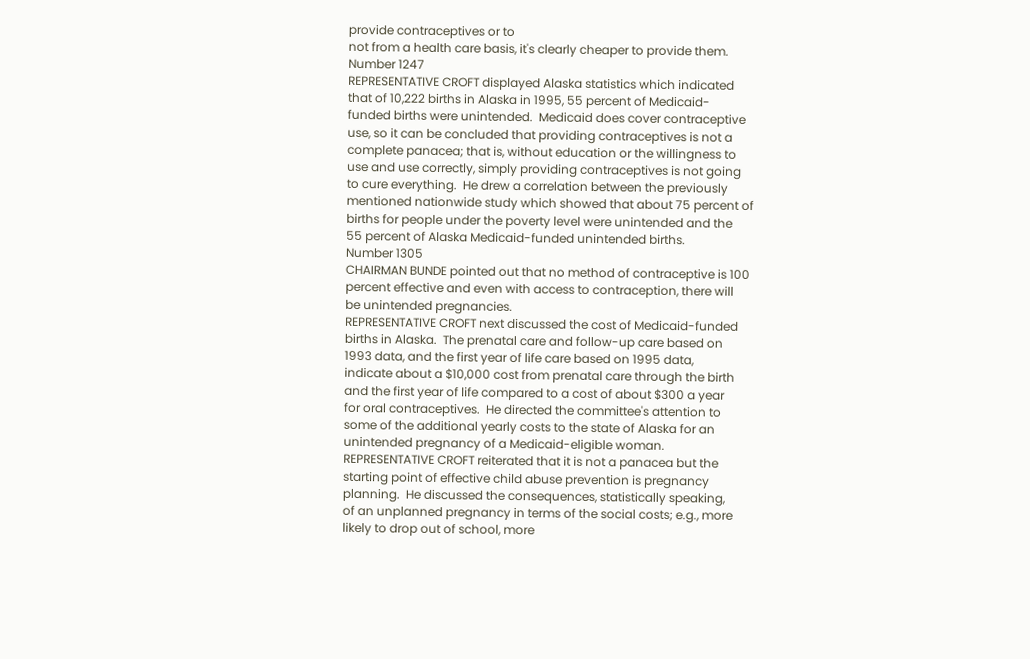provide contraceptives or to
not from a health care basis, it's clearly cheaper to provide them.
Number 1247
REPRESENTATIVE CROFT displayed Alaska statistics which indicated
that of 10,222 births in Alaska in 1995, 55 percent of Medicaid-
funded births were unintended.  Medicaid does cover contraceptive
use, so it can be concluded that providing contraceptives is not a
complete panacea; that is, without education or the willingness to
use and use correctly, simply providing contraceptives is not going
to cure everything.  He drew a correlation between the previously
mentioned nationwide study which showed that about 75 percent of
births for people under the poverty level were unintended and the
55 percent of Alaska Medicaid-funded unintended births.
Number 1305
CHAIRMAN BUNDE pointed out that no method of contraceptive is 100
percent effective and even with access to contraception, there will
be unintended pregnancies.
REPRESENTATIVE CROFT next discussed the cost of Medicaid-funded
births in Alaska.  The prenatal care and follow-up care based on
1993 data, and the first year of life care based on 1995 data,
indicate about a $10,000 cost from prenatal care through the birth
and the first year of life compared to a cost of about $300 a year
for oral contraceptives.  He directed the committee's attention to
some of the additional yearly costs to the state of Alaska for an
unintended pregnancy of a Medicaid-eligible woman.
REPRESENTATIVE CROFT reiterated that it is not a panacea but the
starting point of effective child abuse prevention is pregnancy
planning.  He discussed the consequences, statistically speaking,
of an unplanned pregnancy in terms of the social costs; e.g., more
likely to drop out of school, more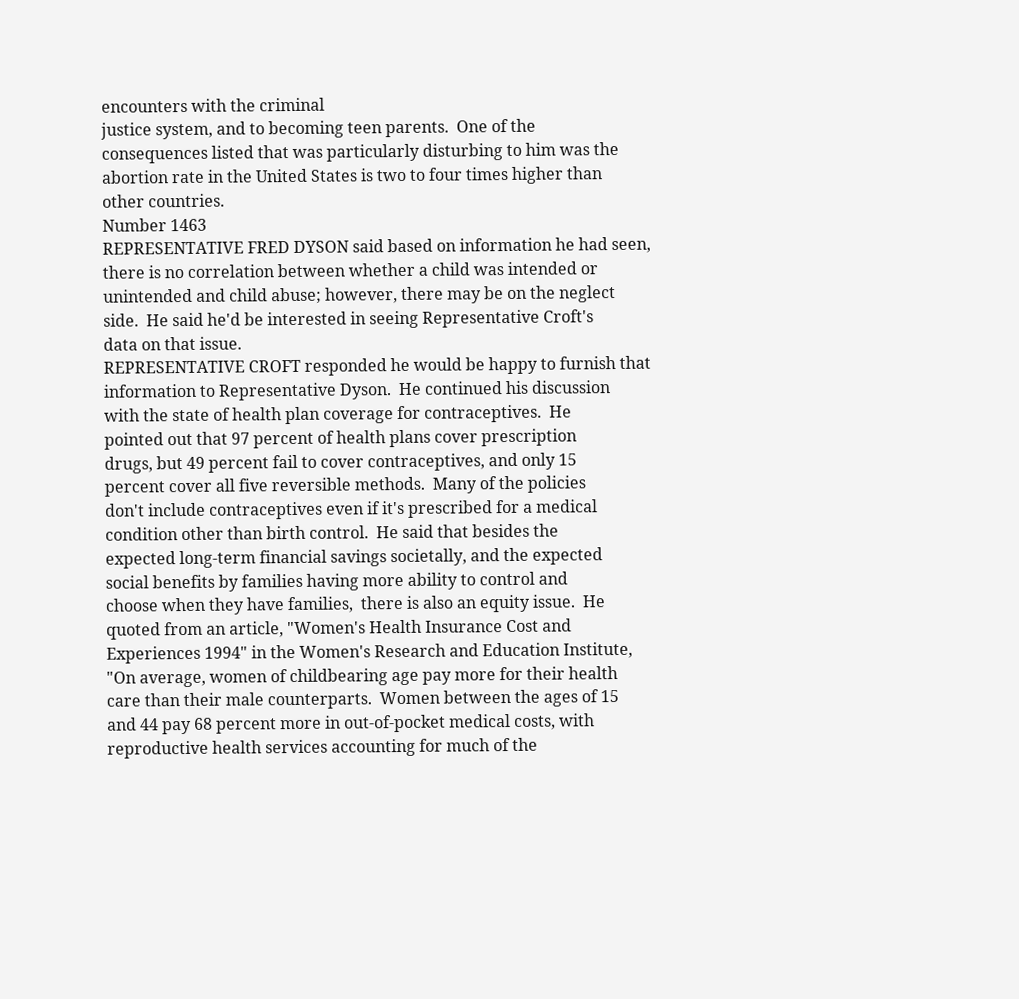encounters with the criminal
justice system, and to becoming teen parents.  One of the
consequences listed that was particularly disturbing to him was the
abortion rate in the United States is two to four times higher than
other countries.
Number 1463
REPRESENTATIVE FRED DYSON said based on information he had seen,
there is no correlation between whether a child was intended or
unintended and child abuse; however, there may be on the neglect
side.  He said he'd be interested in seeing Representative Croft's
data on that issue.
REPRESENTATIVE CROFT responded he would be happy to furnish that
information to Representative Dyson.  He continued his discussion
with the state of health plan coverage for contraceptives.  He
pointed out that 97 percent of health plans cover prescription
drugs, but 49 percent fail to cover contraceptives, and only 15
percent cover all five reversible methods.  Many of the policies
don't include contraceptives even if it's prescribed for a medical
condition other than birth control.  He said that besides the
expected long-term financial savings societally, and the expected
social benefits by families having more ability to control and
choose when they have families,  there is also an equity issue.  He
quoted from an article, "Women's Health Insurance Cost and
Experiences 1994" in the Women's Research and Education Institute,
"On average, women of childbearing age pay more for their health
care than their male counterparts.  Women between the ages of 15
and 44 pay 68 percent more in out-of-pocket medical costs, with
reproductive health services accounting for much of the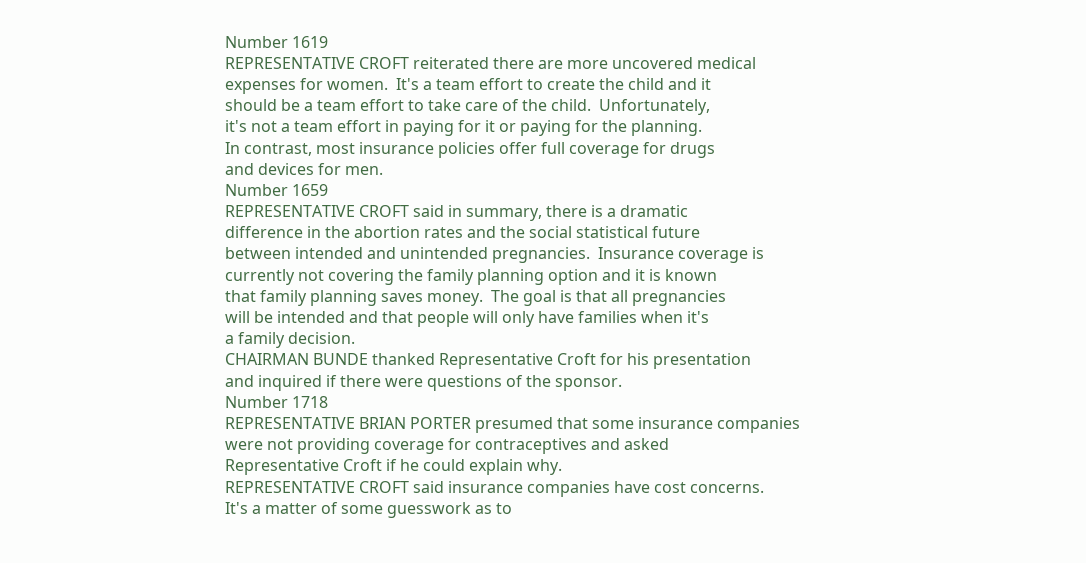Number 1619
REPRESENTATIVE CROFT reiterated there are more uncovered medical
expenses for women.  It's a team effort to create the child and it
should be a team effort to take care of the child.  Unfortunately,
it's not a team effort in paying for it or paying for the planning.
In contrast, most insurance policies offer full coverage for drugs
and devices for men.
Number 1659
REPRESENTATIVE CROFT said in summary, there is a dramatic
difference in the abortion rates and the social statistical future
between intended and unintended pregnancies.  Insurance coverage is
currently not covering the family planning option and it is known
that family planning saves money.  The goal is that all pregnancies
will be intended and that people will only have families when it's
a family decision.
CHAIRMAN BUNDE thanked Representative Croft for his presentation
and inquired if there were questions of the sponsor.
Number 1718
REPRESENTATIVE BRIAN PORTER presumed that some insurance companies
were not providing coverage for contraceptives and asked
Representative Croft if he could explain why.
REPRESENTATIVE CROFT said insurance companies have cost concerns.
It's a matter of some guesswork as to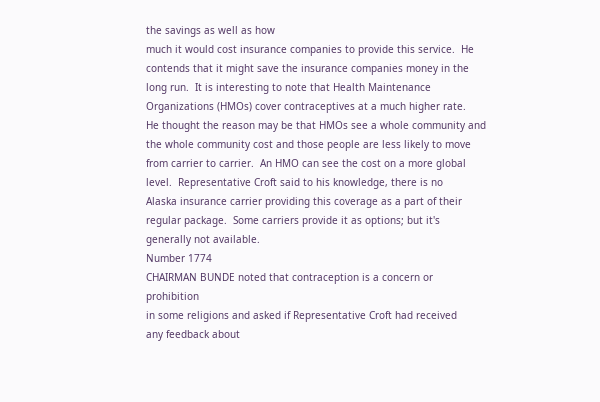the savings as well as how
much it would cost insurance companies to provide this service.  He
contends that it might save the insurance companies money in the
long run.  It is interesting to note that Health Maintenance
Organizations (HMOs) cover contraceptives at a much higher rate.
He thought the reason may be that HMOs see a whole community and
the whole community cost and those people are less likely to move
from carrier to carrier.  An HMO can see the cost on a more global
level.  Representative Croft said to his knowledge, there is no
Alaska insurance carrier providing this coverage as a part of their
regular package.  Some carriers provide it as options; but it's
generally not available.
Number 1774
CHAIRMAN BUNDE noted that contraception is a concern or prohibition
in some religions and asked if Representative Croft had received
any feedback about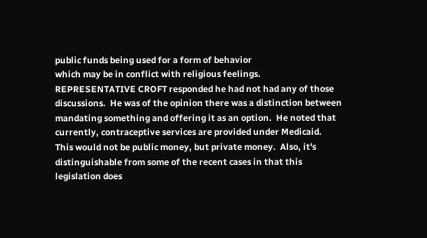public funds being used for a form of behavior
which may be in conflict with religious feelings.
REPRESENTATIVE CROFT responded he had not had any of those
discussions.  He was of the opinion there was a distinction between
mandating something and offering it as an option.  He noted that
currently, contraceptive services are provided under Medicaid.
This would not be public money, but private money.  Also, it's
distinguishable from some of the recent cases in that this
legislation does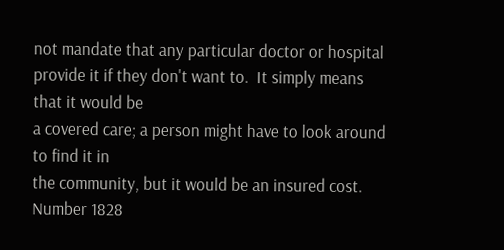not mandate that any particular doctor or hospital
provide it if they don't want to.  It simply means that it would be
a covered care; a person might have to look around to find it in
the community, but it would be an insured cost.
Number 1828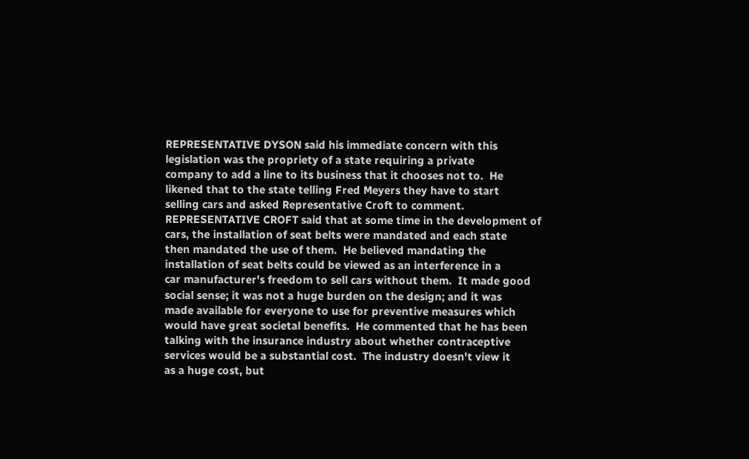REPRESENTATIVE DYSON said his immediate concern with this
legislation was the propriety of a state requiring a private
company to add a line to its business that it chooses not to.  He
likened that to the state telling Fred Meyers they have to start
selling cars and asked Representative Croft to comment.
REPRESENTATIVE CROFT said that at some time in the development of
cars, the installation of seat belts were mandated and each state
then mandated the use of them.  He believed mandating the
installation of seat belts could be viewed as an interference in a
car manufacturer's freedom to sell cars without them.  It made good
social sense; it was not a huge burden on the design; and it was
made available for everyone to use for preventive measures which
would have great societal benefits.  He commented that he has been
talking with the insurance industry about whether contraceptive
services would be a substantial cost.  The industry doesn't view it
as a huge cost, but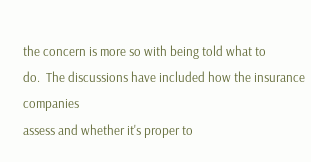the concern is more so with being told what to
do.  The discussions have included how the insurance companies
assess and whether it's proper to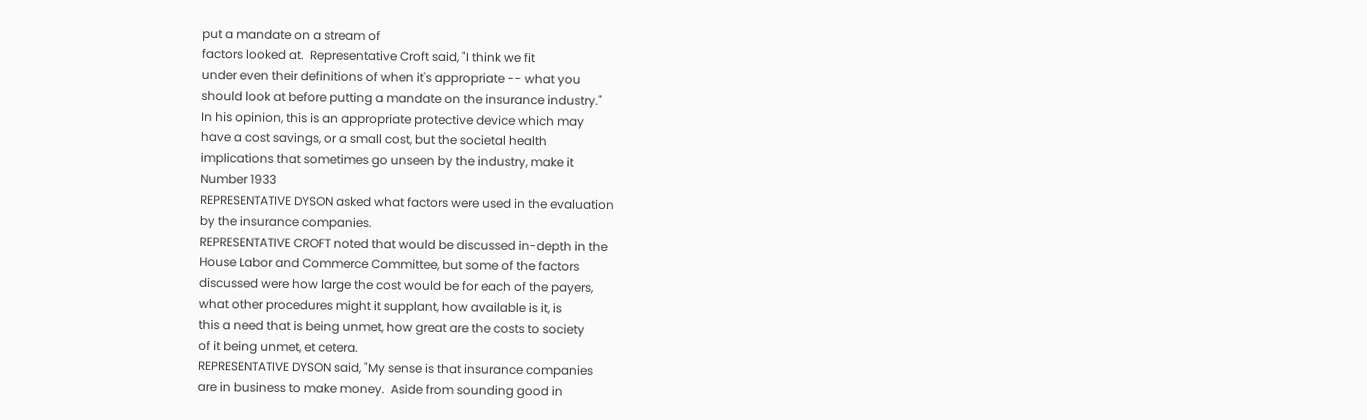put a mandate on a stream of
factors looked at.  Representative Croft said, "I think we fit
under even their definitions of when it's appropriate -- what you
should look at before putting a mandate on the insurance industry."
In his opinion, this is an appropriate protective device which may
have a cost savings, or a small cost, but the societal health
implications that sometimes go unseen by the industry, make it
Number 1933
REPRESENTATIVE DYSON asked what factors were used in the evaluation
by the insurance companies.
REPRESENTATIVE CROFT noted that would be discussed in-depth in the
House Labor and Commerce Committee, but some of the factors
discussed were how large the cost would be for each of the payers,
what other procedures might it supplant, how available is it, is
this a need that is being unmet, how great are the costs to society
of it being unmet, et cetera.
REPRESENTATIVE DYSON said, "My sense is that insurance companies
are in business to make money.  Aside from sounding good in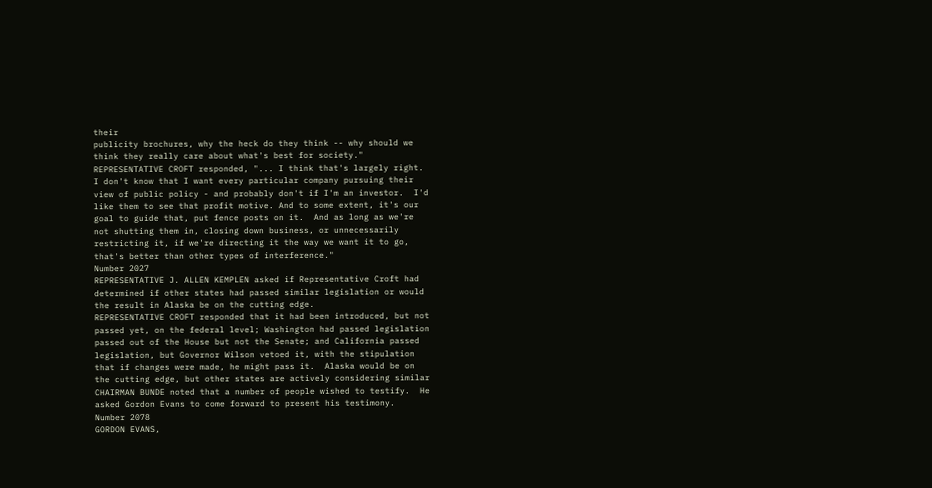their
publicity brochures, why the heck do they think -- why should we
think they really care about what's best for society."
REPRESENTATIVE CROFT responded, "... I think that's largely right.
I don't know that I want every particular company pursuing their
view of public policy - and probably don't if I'm an investor.  I'd
like them to see that profit motive. And to some extent, it's our
goal to guide that, put fence posts on it.  And as long as we're
not shutting them in, closing down business, or unnecessarily
restricting it, if we're directing it the way we want it to go,
that's better than other types of interference."
Number 2027
REPRESENTATIVE J. ALLEN KEMPLEN asked if Representative Croft had
determined if other states had passed similar legislation or would
the result in Alaska be on the cutting edge.
REPRESENTATIVE CROFT responded that it had been introduced, but not
passed yet, on the federal level; Washington had passed legislation
passed out of the House but not the Senate; and California passed
legislation, but Governor Wilson vetoed it, with the stipulation
that if changes were made, he might pass it.  Alaska would be on
the cutting edge, but other states are actively considering similar
CHAIRMAN BUNDE noted that a number of people wished to testify.  He
asked Gordon Evans to come forward to present his testimony.
Number 2078
GORDON EVANS,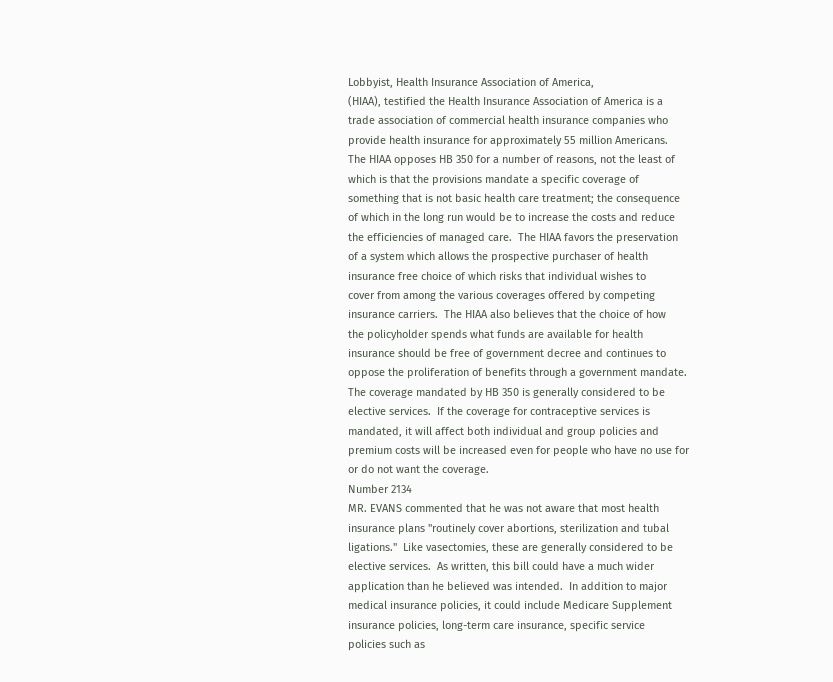Lobbyist, Health Insurance Association of America,
(HIAA), testified the Health Insurance Association of America is a
trade association of commercial health insurance companies who
provide health insurance for approximately 55 million Americans.
The HIAA opposes HB 350 for a number of reasons, not the least of
which is that the provisions mandate a specific coverage of
something that is not basic health care treatment; the consequence
of which in the long run would be to increase the costs and reduce
the efficiencies of managed care.  The HIAA favors the preservation
of a system which allows the prospective purchaser of health
insurance free choice of which risks that individual wishes to
cover from among the various coverages offered by competing
insurance carriers.  The HIAA also believes that the choice of how
the policyholder spends what funds are available for health
insurance should be free of government decree and continues to
oppose the proliferation of benefits through a government mandate.
The coverage mandated by HB 350 is generally considered to be
elective services.  If the coverage for contraceptive services is
mandated, it will affect both individual and group policies and
premium costs will be increased even for people who have no use for
or do not want the coverage.
Number 2134
MR. EVANS commented that he was not aware that most health
insurance plans "routinely cover abortions, sterilization and tubal
ligations."  Like vasectomies, these are generally considered to be
elective services.  As written, this bill could have a much wider
application than he believed was intended.  In addition to major
medical insurance policies, it could include Medicare Supplement
insurance policies, long-term care insurance, specific service
policies such as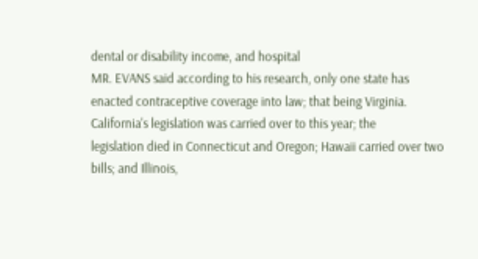dental or disability income, and hospital
MR. EVANS said according to his research, only one state has
enacted contraceptive coverage into law; that being Virginia.
California's legislation was carried over to this year; the
legislation died in Connecticut and Oregon; Hawaii carried over two
bills; and Illinois,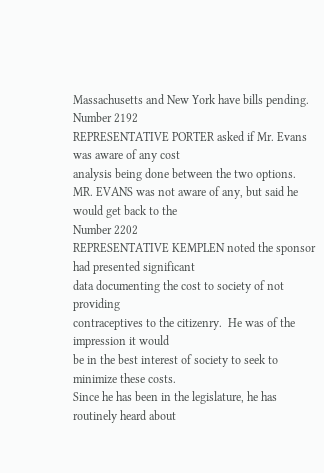Massachusetts and New York have bills pending.
Number 2192
REPRESENTATIVE PORTER asked if Mr. Evans was aware of any cost
analysis being done between the two options.
MR. EVANS was not aware of any, but said he would get back to the
Number 2202
REPRESENTATIVE KEMPLEN noted the sponsor had presented significant
data documenting the cost to society of not providing
contraceptives to the citizenry.  He was of the impression it would
be in the best interest of society to seek to minimize these costs.
Since he has been in the legislature, he has routinely heard about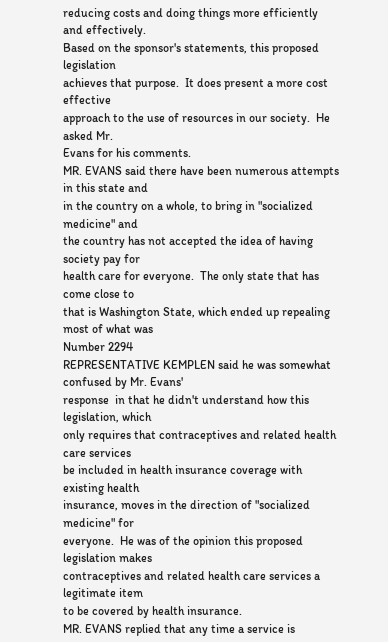reducing costs and doing things more efficiently and effectively.
Based on the sponsor's statements, this proposed legislation
achieves that purpose.  It does present a more cost effective
approach to the use of resources in our society.  He asked Mr.
Evans for his comments.
MR. EVANS said there have been numerous attempts in this state and
in the country on a whole, to bring in "socialized medicine" and
the country has not accepted the idea of having society pay for
health care for everyone.  The only state that has come close to
that is Washington State, which ended up repealing most of what was
Number 2294
REPRESENTATIVE KEMPLEN said he was somewhat confused by Mr. Evans'
response  in that he didn't understand how this legislation, which
only requires that contraceptives and related health care services
be included in health insurance coverage with existing health
insurance, moves in the direction of "socialized medicine" for
everyone.  He was of the opinion this proposed legislation makes
contraceptives and related health care services a legitimate item
to be covered by health insurance.
MR. EVANS replied that any time a service is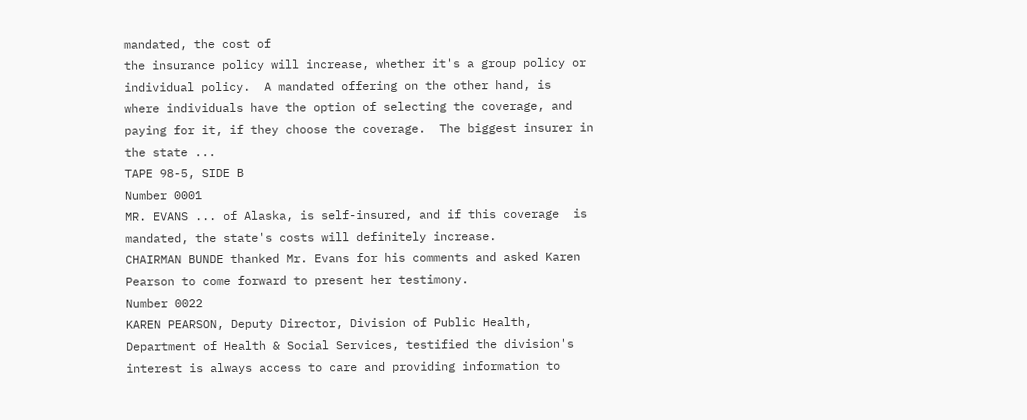mandated, the cost of
the insurance policy will increase, whether it's a group policy or
individual policy.  A mandated offering on the other hand, is
where individuals have the option of selecting the coverage, and
paying for it, if they choose the coverage.  The biggest insurer in
the state ...
TAPE 98-5, SIDE B
Number 0001
MR. EVANS ... of Alaska, is self-insured, and if this coverage  is
mandated, the state's costs will definitely increase.
CHAIRMAN BUNDE thanked Mr. Evans for his comments and asked Karen
Pearson to come forward to present her testimony.
Number 0022
KAREN PEARSON, Deputy Director, Division of Public Health,
Department of Health & Social Services, testified the division's
interest is always access to care and providing information to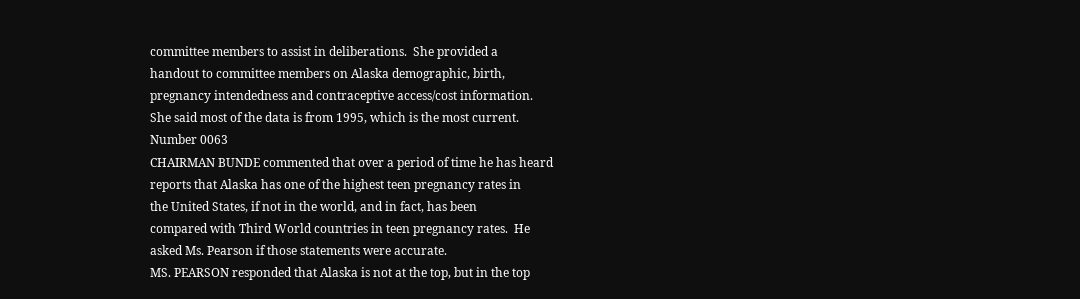committee members to assist in deliberations.  She provided a
handout to committee members on Alaska demographic, birth,
pregnancy intendedness and contraceptive access/cost information.
She said most of the data is from 1995, which is the most current.
Number 0063
CHAIRMAN BUNDE commented that over a period of time he has heard
reports that Alaska has one of the highest teen pregnancy rates in
the United States, if not in the world, and in fact, has been
compared with Third World countries in teen pregnancy rates.  He
asked Ms. Pearson if those statements were accurate.
MS. PEARSON responded that Alaska is not at the top, but in the top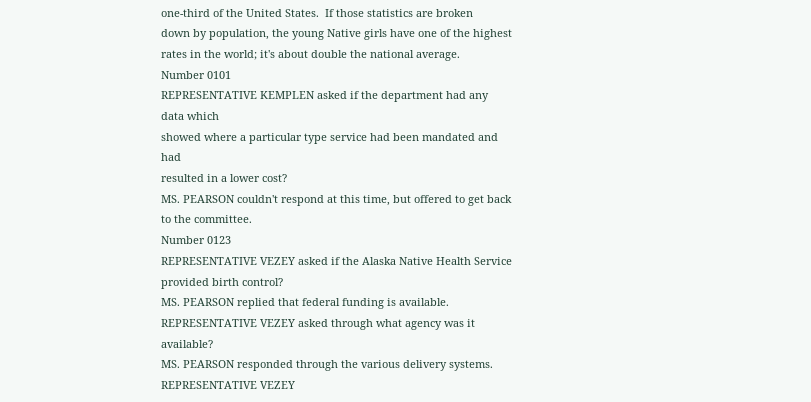one-third of the United States.  If those statistics are broken
down by population, the young Native girls have one of the highest
rates in the world; it's about double the national average.
Number 0101
REPRESENTATIVE KEMPLEN asked if the department had any data which
showed where a particular type service had been mandated and had
resulted in a lower cost?
MS. PEARSON couldn't respond at this time, but offered to get back
to the committee.
Number 0123
REPRESENTATIVE VEZEY asked if the Alaska Native Health Service
provided birth control?
MS. PEARSON replied that federal funding is available.
REPRESENTATIVE VEZEY asked through what agency was it available?
MS. PEARSON responded through the various delivery systems.
REPRESENTATIVE VEZEY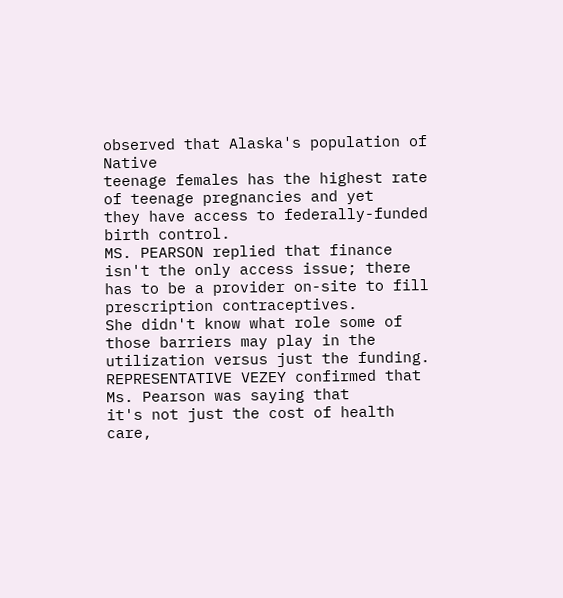observed that Alaska's population of Native
teenage females has the highest rate of teenage pregnancies and yet
they have access to federally-funded birth control.
MS. PEARSON replied that finance isn't the only access issue; there
has to be a provider on-site to fill prescription contraceptives.
She didn't know what role some of those barriers may play in the
utilization versus just the funding.
REPRESENTATIVE VEZEY confirmed that Ms. Pearson was saying that
it's not just the cost of health care,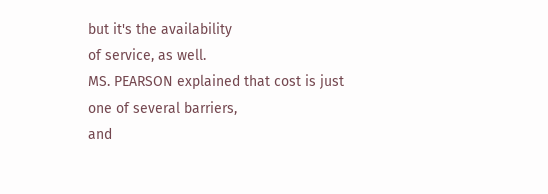but it's the availability
of service, as well.
MS. PEARSON explained that cost is just one of several barriers,
and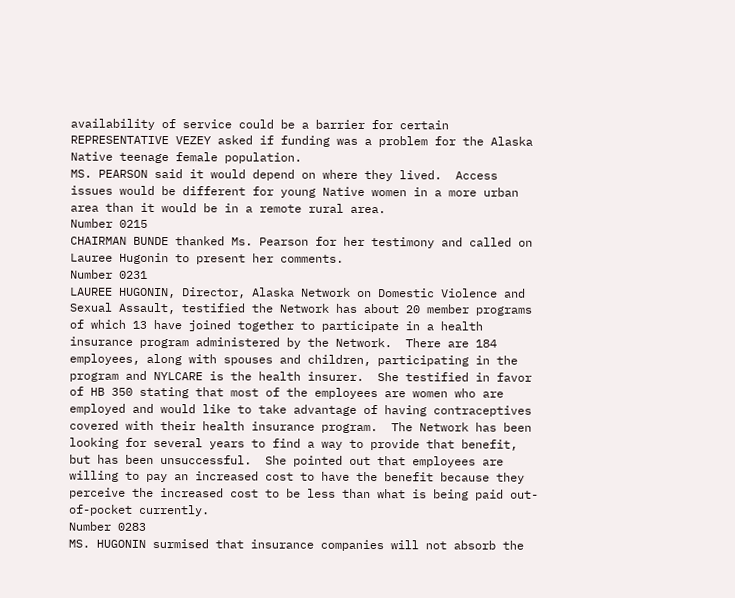availability of service could be a barrier for certain
REPRESENTATIVE VEZEY asked if funding was a problem for the Alaska
Native teenage female population.
MS. PEARSON said it would depend on where they lived.  Access
issues would be different for young Native women in a more urban
area than it would be in a remote rural area.
Number 0215
CHAIRMAN BUNDE thanked Ms. Pearson for her testimony and called on
Lauree Hugonin to present her comments.
Number 0231
LAUREE HUGONIN, Director, Alaska Network on Domestic Violence and
Sexual Assault, testified the Network has about 20 member programs
of which 13 have joined together to participate in a health
insurance program administered by the Network.  There are 184
employees, along with spouses and children, participating in the
program and NYLCARE is the health insurer.  She testified in favor
of HB 350 stating that most of the employees are women who are
employed and would like to take advantage of having contraceptives
covered with their health insurance program.  The Network has been
looking for several years to find a way to provide that benefit,
but has been unsuccessful.  She pointed out that employees are
willing to pay an increased cost to have the benefit because they
perceive the increased cost to be less than what is being paid out-
of-pocket currently.
Number 0283
MS. HUGONIN surmised that insurance companies will not absorb the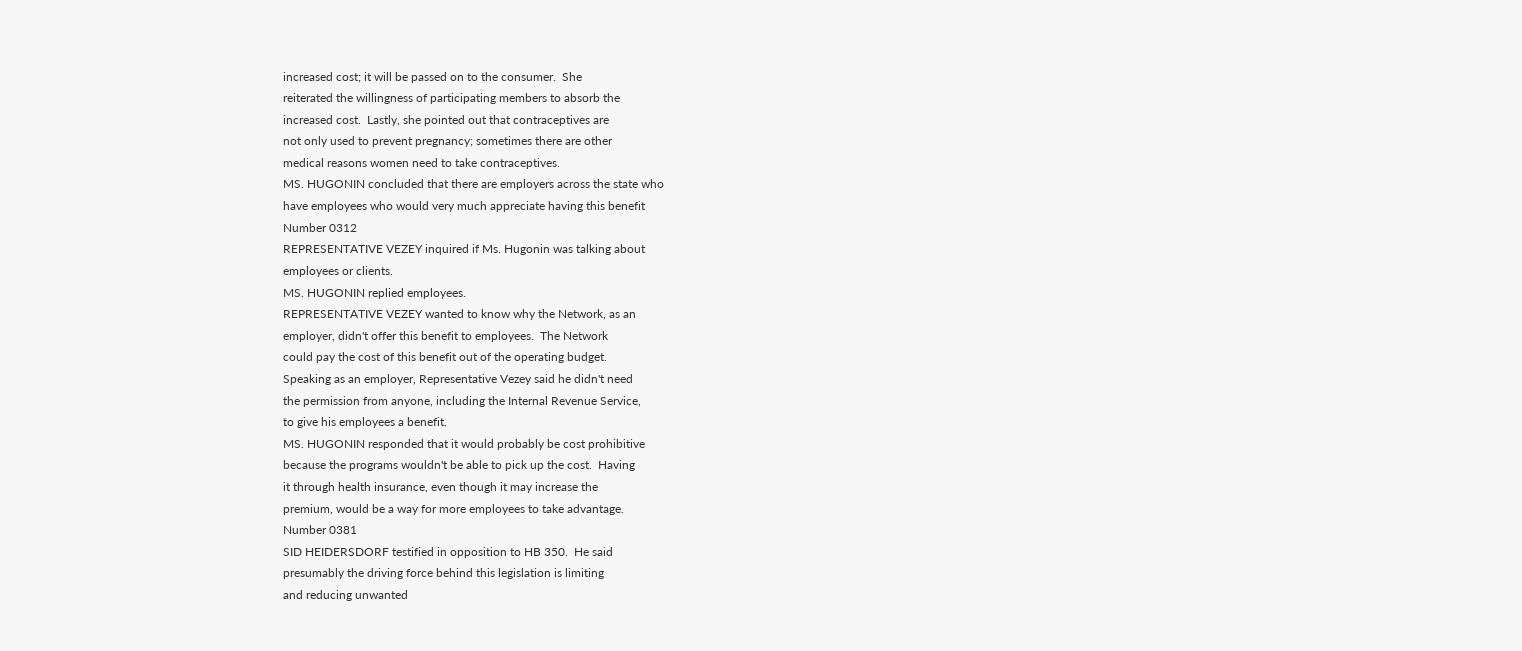increased cost; it will be passed on to the consumer.  She
reiterated the willingness of participating members to absorb the
increased cost.  Lastly, she pointed out that contraceptives are
not only used to prevent pregnancy; sometimes there are other
medical reasons women need to take contraceptives.
MS. HUGONIN concluded that there are employers across the state who
have employees who would very much appreciate having this benefit
Number 0312
REPRESENTATIVE VEZEY inquired if Ms. Hugonin was talking about
employees or clients.
MS. HUGONIN replied employees.
REPRESENTATIVE VEZEY wanted to know why the Network, as an
employer, didn't offer this benefit to employees.  The Network
could pay the cost of this benefit out of the operating budget.
Speaking as an employer, Representative Vezey said he didn't need
the permission from anyone, including the Internal Revenue Service,
to give his employees a benefit.
MS. HUGONIN responded that it would probably be cost prohibitive
because the programs wouldn't be able to pick up the cost.  Having
it through health insurance, even though it may increase the
premium, would be a way for more employees to take advantage.
Number 0381
SID HEIDERSDORF testified in opposition to HB 350.  He said
presumably the driving force behind this legislation is limiting
and reducing unwanted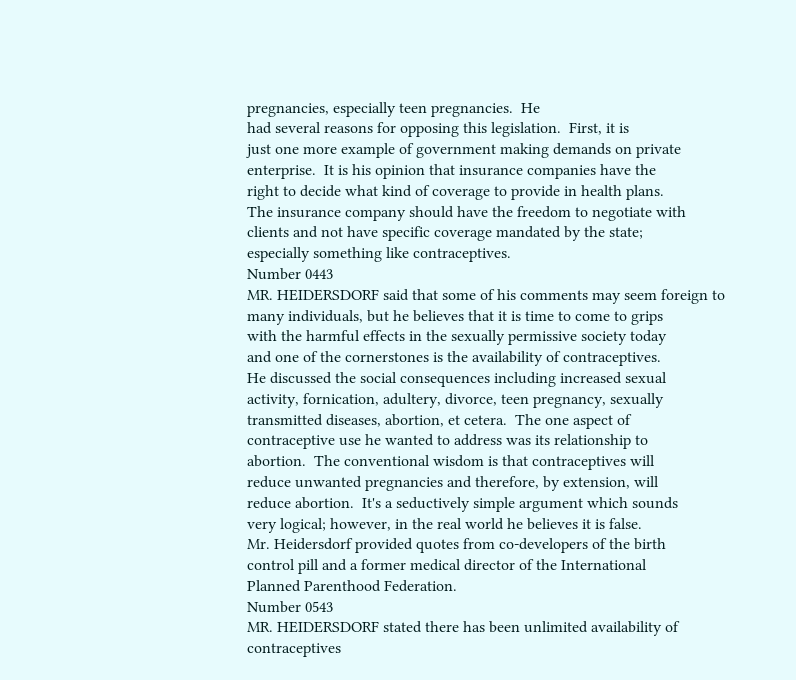pregnancies, especially teen pregnancies.  He
had several reasons for opposing this legislation.  First, it is
just one more example of government making demands on private
enterprise.  It is his opinion that insurance companies have the
right to decide what kind of coverage to provide in health plans.
The insurance company should have the freedom to negotiate with
clients and not have specific coverage mandated by the state;
especially something like contraceptives.
Number 0443
MR. HEIDERSDORF said that some of his comments may seem foreign to
many individuals, but he believes that it is time to come to grips
with the harmful effects in the sexually permissive society today
and one of the cornerstones is the availability of contraceptives.
He discussed the social consequences including increased sexual
activity, fornication, adultery, divorce, teen pregnancy, sexually
transmitted diseases, abortion, et cetera.  The one aspect of
contraceptive use he wanted to address was its relationship to
abortion.  The conventional wisdom is that contraceptives will
reduce unwanted pregnancies and therefore, by extension, will
reduce abortion.  It's a seductively simple argument which sounds
very logical; however, in the real world he believes it is false.
Mr. Heidersdorf provided quotes from co-developers of the birth
control pill and a former medical director of the International
Planned Parenthood Federation.
Number 0543
MR. HEIDERSDORF stated there has been unlimited availability of
contraceptives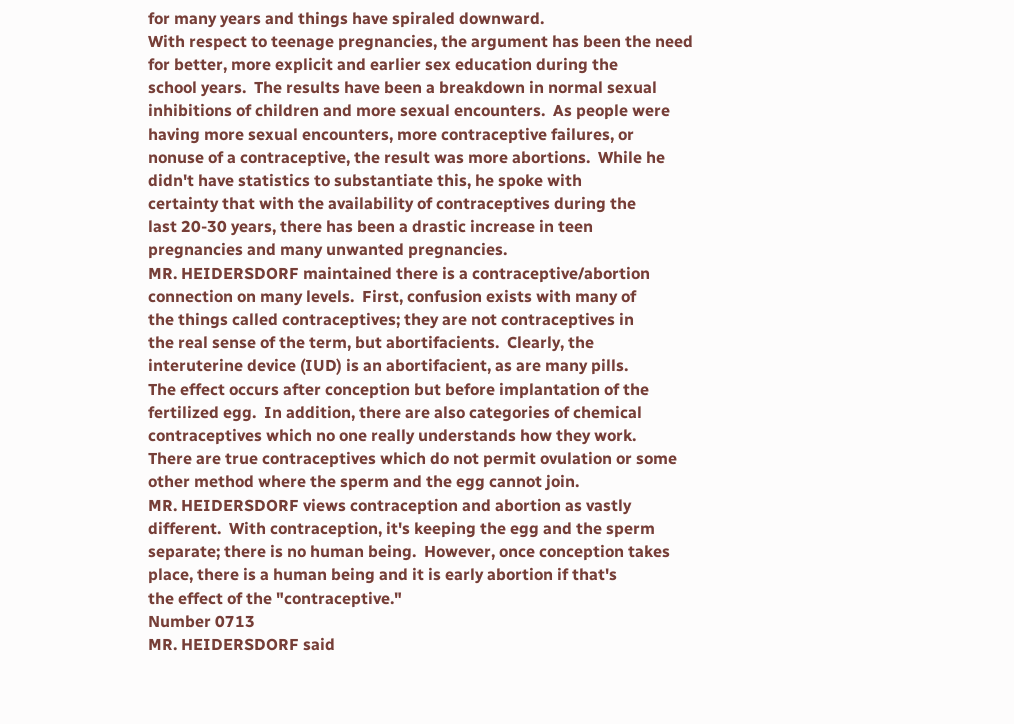for many years and things have spiraled downward.
With respect to teenage pregnancies, the argument has been the need
for better, more explicit and earlier sex education during the
school years.  The results have been a breakdown in normal sexual
inhibitions of children and more sexual encounters.  As people were
having more sexual encounters, more contraceptive failures, or
nonuse of a contraceptive, the result was more abortions.  While he
didn't have statistics to substantiate this, he spoke with
certainty that with the availability of contraceptives during the
last 20-30 years, there has been a drastic increase in teen
pregnancies and many unwanted pregnancies.
MR. HEIDERSDORF maintained there is a contraceptive/abortion
connection on many levels.  First, confusion exists with many of
the things called contraceptives; they are not contraceptives in
the real sense of the term, but abortifacients.  Clearly, the
interuterine device (IUD) is an abortifacient, as are many pills.
The effect occurs after conception but before implantation of the
fertilized egg.  In addition, there are also categories of chemical
contraceptives which no one really understands how they work.
There are true contraceptives which do not permit ovulation or some
other method where the sperm and the egg cannot join.
MR. HEIDERSDORF views contraception and abortion as vastly
different.  With contraception, it's keeping the egg and the sperm
separate; there is no human being.  However, once conception takes
place, there is a human being and it is early abortion if that's
the effect of the "contraceptive."
Number 0713
MR. HEIDERSDORF said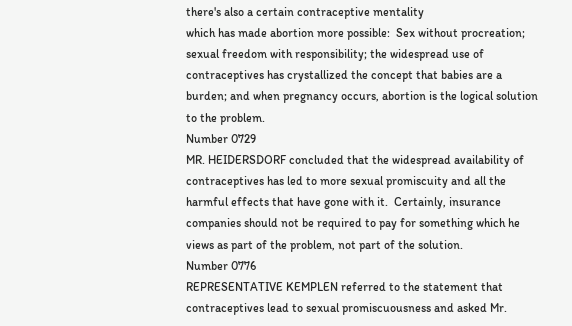there's also a certain contraceptive mentality
which has made abortion more possible:  Sex without procreation;
sexual freedom with responsibility; the widespread use of
contraceptives has crystallized the concept that babies are a
burden; and when pregnancy occurs, abortion is the logical solution
to the problem.
Number 0729
MR. HEIDERSDORF concluded that the widespread availability of
contraceptives has led to more sexual promiscuity and all the
harmful effects that have gone with it.  Certainly, insurance
companies should not be required to pay for something which he
views as part of the problem, not part of the solution.
Number 0776
REPRESENTATIVE KEMPLEN referred to the statement that
contraceptives lead to sexual promiscuousness and asked Mr.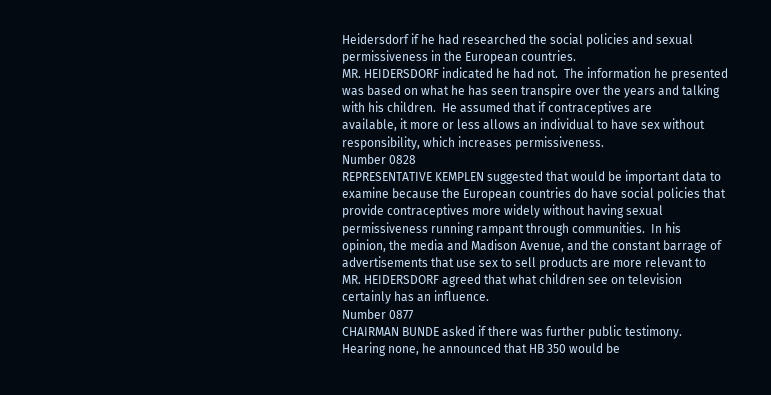Heidersdorf if he had researched the social policies and sexual
permissiveness in the European countries.
MR. HEIDERSDORF indicated he had not.  The information he presented
was based on what he has seen transpire over the years and talking
with his children.  He assumed that if contraceptives are
available, it more or less allows an individual to have sex without
responsibility, which increases permissiveness.
Number 0828
REPRESENTATIVE KEMPLEN suggested that would be important data to
examine because the European countries do have social policies that
provide contraceptives more widely without having sexual
permissiveness running rampant through communities.  In his
opinion, the media and Madison Avenue, and the constant barrage of
advertisements that use sex to sell products are more relevant to
MR. HEIDERSDORF agreed that what children see on television
certainly has an influence.
Number 0877
CHAIRMAN BUNDE asked if there was further public testimony.
Hearing none, he announced that HB 350 would be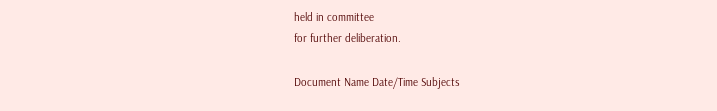held in committee
for further deliberation.

Document Name Date/Time Subjects